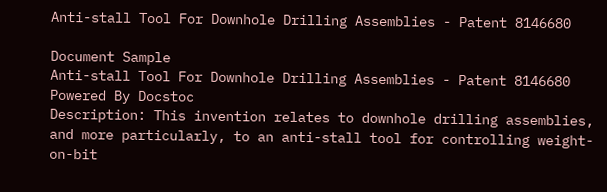Anti-stall Tool For Downhole Drilling Assemblies - Patent 8146680

Document Sample
Anti-stall Tool For Downhole Drilling Assemblies - Patent 8146680 Powered By Docstoc
Description: This invention relates to downhole drilling assemblies, and more particularly, to an anti-stall tool for controlling weight-on-bit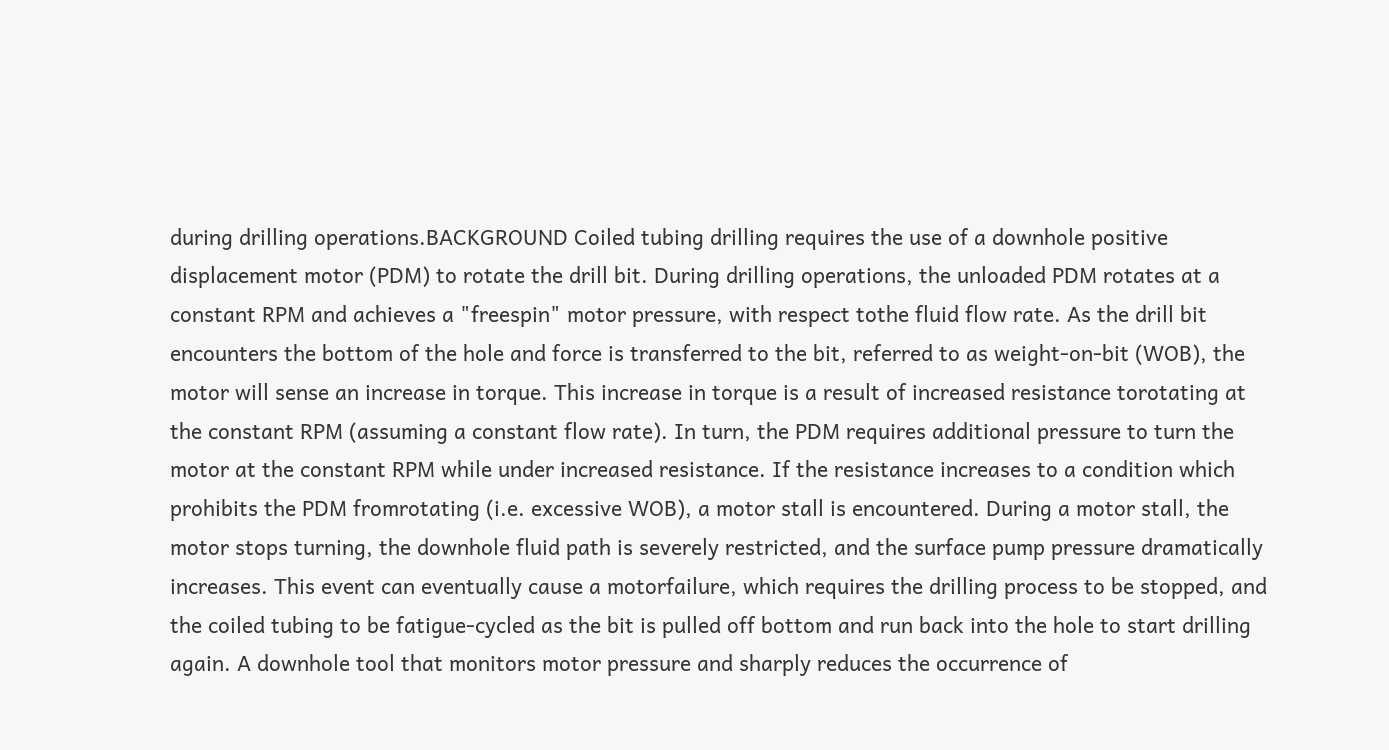during drilling operations.BACKGROUND Coiled tubing drilling requires the use of a downhole positive displacement motor (PDM) to rotate the drill bit. During drilling operations, the unloaded PDM rotates at a constant RPM and achieves a "freespin" motor pressure, with respect tothe fluid flow rate. As the drill bit encounters the bottom of the hole and force is transferred to the bit, referred to as weight-on-bit (WOB), the motor will sense an increase in torque. This increase in torque is a result of increased resistance torotating at the constant RPM (assuming a constant flow rate). In turn, the PDM requires additional pressure to turn the motor at the constant RPM while under increased resistance. If the resistance increases to a condition which prohibits the PDM fromrotating (i.e. excessive WOB), a motor stall is encountered. During a motor stall, the motor stops turning, the downhole fluid path is severely restricted, and the surface pump pressure dramatically increases. This event can eventually cause a motorfailure, which requires the drilling process to be stopped, and the coiled tubing to be fatigue-cycled as the bit is pulled off bottom and run back into the hole to start drilling again. A downhole tool that monitors motor pressure and sharply reduces the occurrence of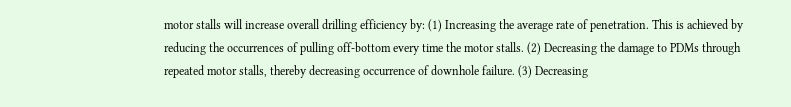motor stalls will increase overall drilling efficiency by: (1) Increasing the average rate of penetration. This is achieved by reducing the occurrences of pulling off-bottom every time the motor stalls. (2) Decreasing the damage to PDMs through repeated motor stalls, thereby decreasing occurrence of downhole failure. (3) Decreasing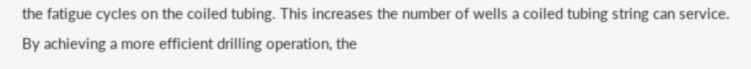the fatigue cycles on the coiled tubing. This increases the number of wells a coiled tubing string can service. By achieving a more efficient drilling operation, the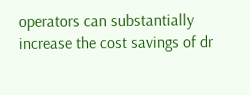operators can substantially increase the cost savings of dr